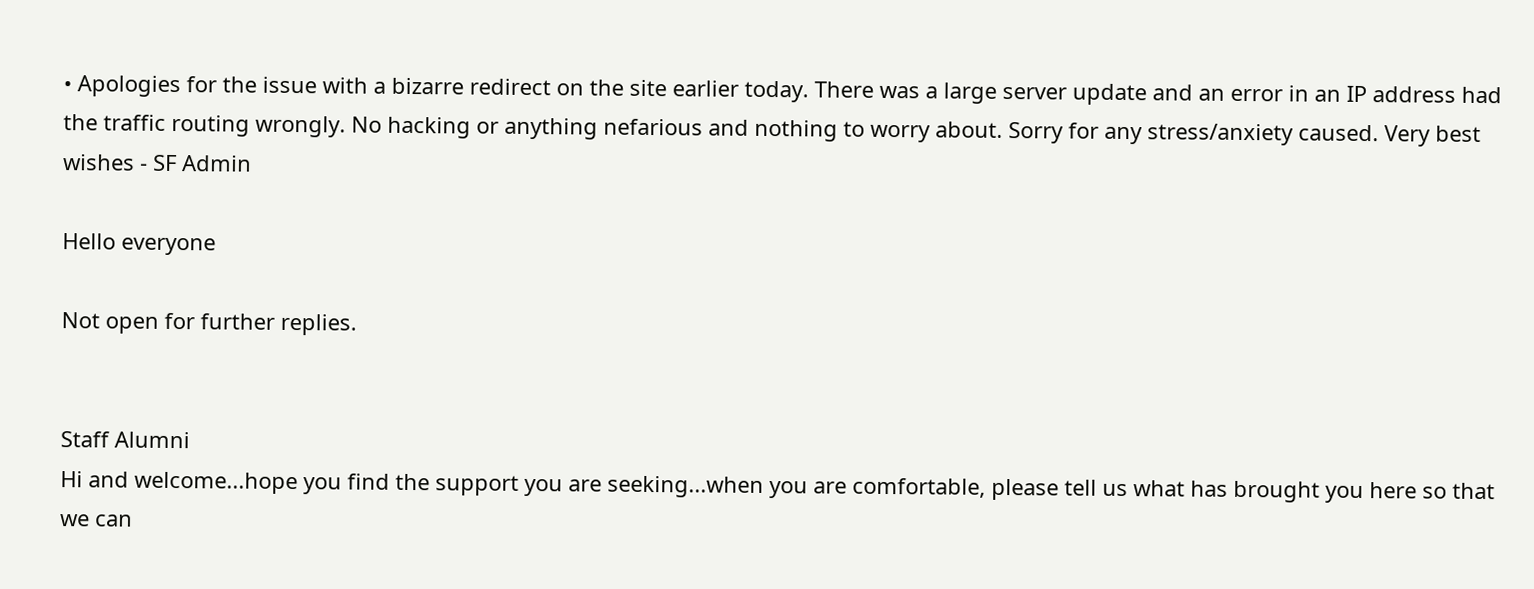• Apologies for the issue with a bizarre redirect on the site earlier today. There was a large server update and an error in an IP address had the traffic routing wrongly. No hacking or anything nefarious and nothing to worry about. Sorry for any stress/anxiety caused. Very best wishes - SF Admin

Hello everyone

Not open for further replies.


Staff Alumni
Hi and welcome...hope you find the support you are seeking...when you are comfortable, please tell us what has brought you here so that we can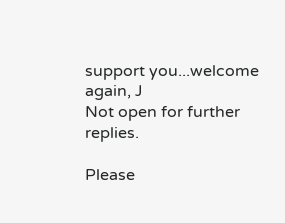support you...welcome again, J
Not open for further replies.

Please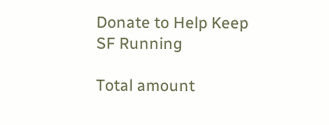Donate to Help Keep SF Running

Total amount